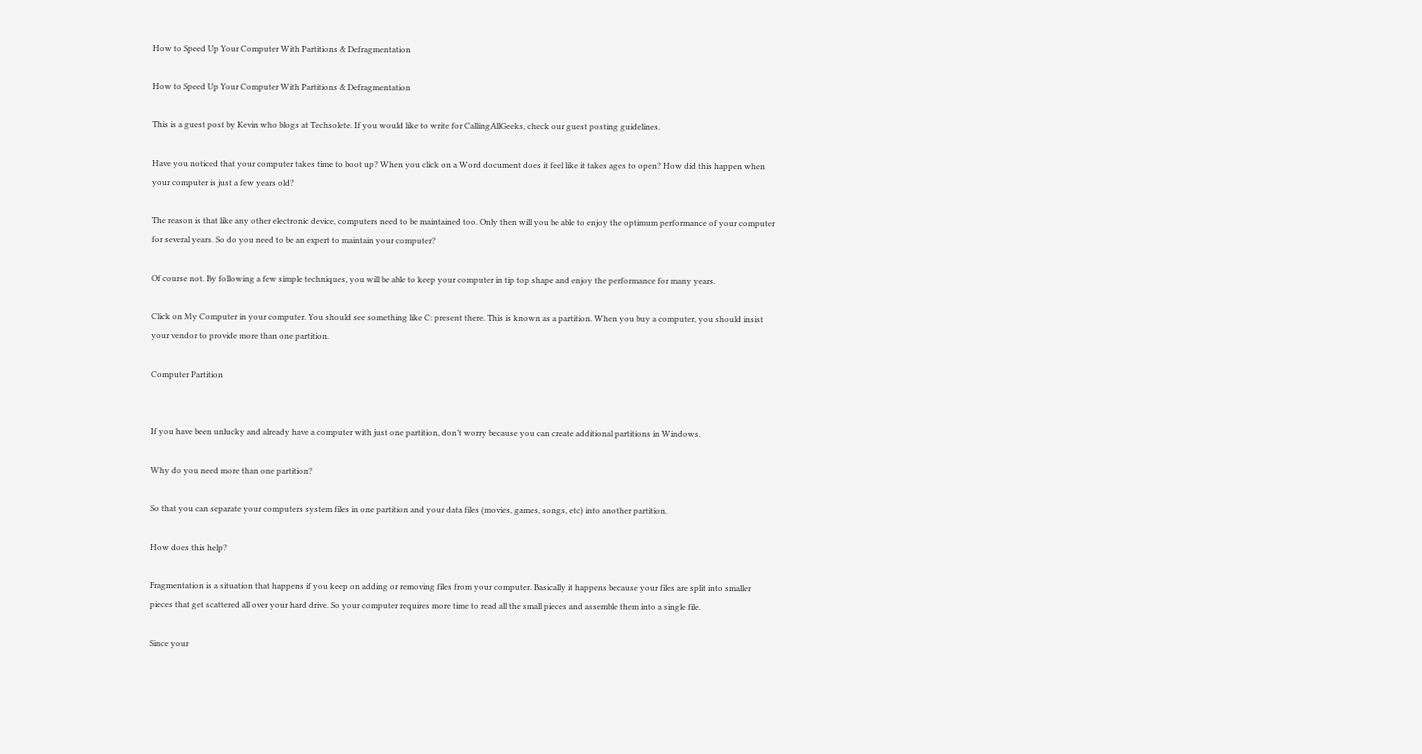How to Speed Up Your Computer With Partitions & Defragmentation

How to Speed Up Your Computer With Partitions & Defragmentation

This is a guest post by Kevin who blogs at Techsolete. If you would like to write for CallingAllGeeks, check our guest posting guidelines.

Have you noticed that your computer takes time to boot up? When you click on a Word document does it feel like it takes ages to open? How did this happen when your computer is just a few years old?

The reason is that like any other electronic device, computers need to be maintained too. Only then will you be able to enjoy the optimum performance of your computer for several years. So do you need to be an expert to maintain your computer?

Of course not. By following a few simple techniques, you will be able to keep your computer in tip top shape and enjoy the performance for many years.

Click on My Computer in your computer. You should see something like C: present there. This is known as a partition. When you buy a computer, you should insist your vendor to provide more than one partition.

Computer Partition


If you have been unlucky and already have a computer with just one partition, don’t worry because you can create additional partitions in Windows.

Why do you need more than one partition?

So that you can separate your computers system files in one partition and your data files (movies, games, songs, etc) into another partition.

How does this help?

Fragmentation is a situation that happens if you keep on adding or removing files from your computer. Basically it happens because your files are split into smaller pieces that get scattered all over your hard drive. So your computer requires more time to read all the small pieces and assemble them into a single file.

Since your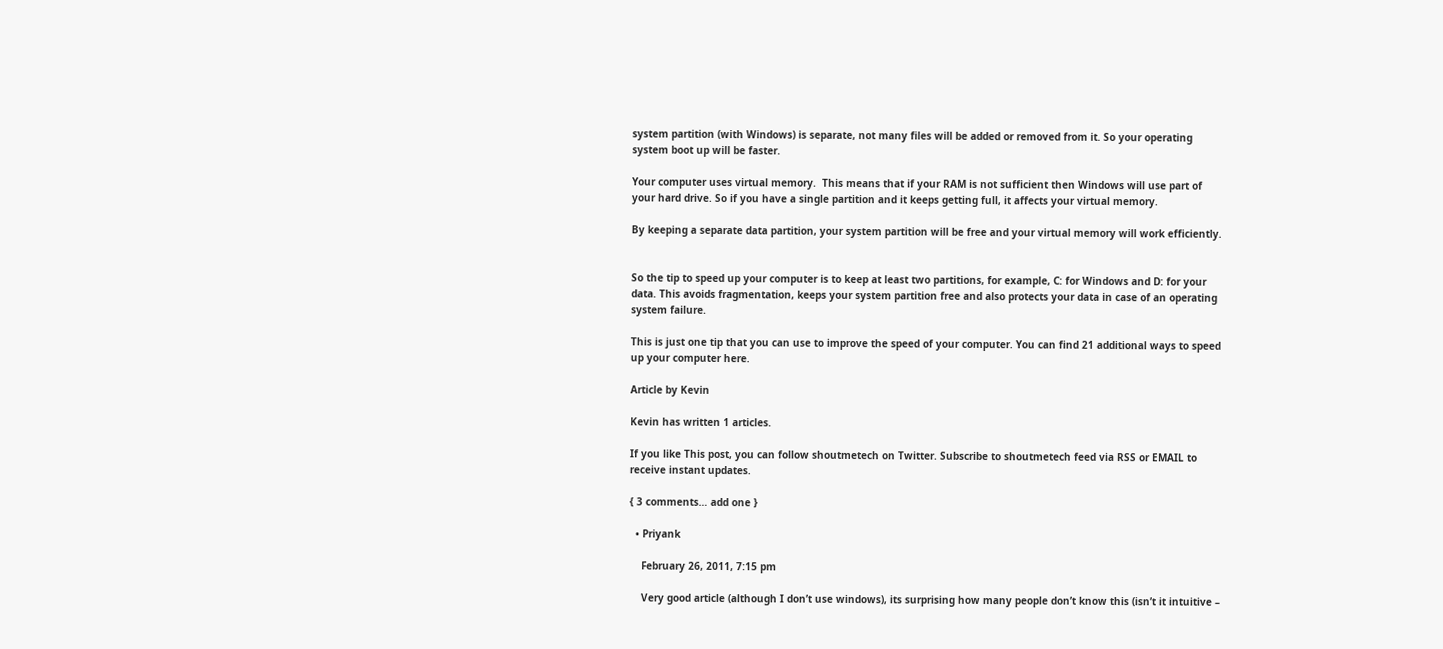system partition (with Windows) is separate, not many files will be added or removed from it. So your operating system boot up will be faster.

Your computer uses virtual memory.  This means that if your RAM is not sufficient then Windows will use part of your hard drive. So if you have a single partition and it keeps getting full, it affects your virtual memory.

By keeping a separate data partition, your system partition will be free and your virtual memory will work efficiently.


So the tip to speed up your computer is to keep at least two partitions, for example, C: for Windows and D: for your data. This avoids fragmentation, keeps your system partition free and also protects your data in case of an operating system failure.

This is just one tip that you can use to improve the speed of your computer. You can find 21 additional ways to speed up your computer here.

Article by Kevin

Kevin has written 1 articles.

If you like This post, you can follow shoutmetech on Twitter. Subscribe to shoutmetech feed via RSS or EMAIL to receive instant updates.

{ 3 comments… add one }

  • Priyank

    February 26, 2011, 7:15 pm

    Very good article (although I don’t use windows), its surprising how many people don’t know this (isn’t it intuitive –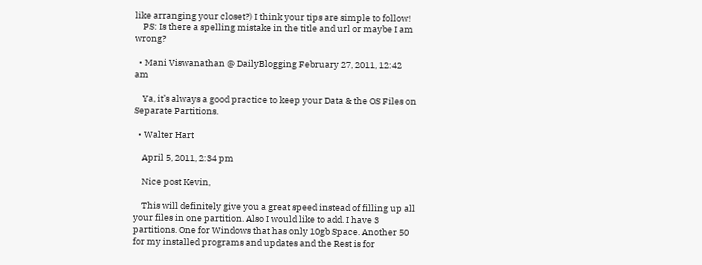like arranging your closet?) I think your tips are simple to follow!
    PS: Is there a spelling mistake in the title and url or maybe I am wrong?

  • Mani Viswanathan @ DailyBlogging February 27, 2011, 12:42 am

    Ya, it’s always a good practice to keep your Data & the OS Files on Separate Partitions.

  • Walter Hart

    April 5, 2011, 2:34 pm

    Nice post Kevin,

    This will definitely give you a great speed instead of filling up all your files in one partition. Also I would like to add. I have 3 partitions. One for Windows that has only 10gb Space. Another 50 for my installed programs and updates and the Rest is for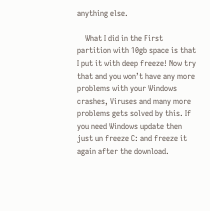anything else.

    What I did in the First partition with 10gb space is that I put it with deep freeze! Now try that and you won’t have any more problems with your Windows crashes, Viruses and many more problems gets solved by this. If you need Windows update then just un freeze C: and freeze it again after the download.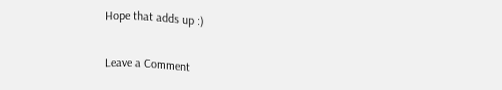Hope that adds up :)

Leave a Comment